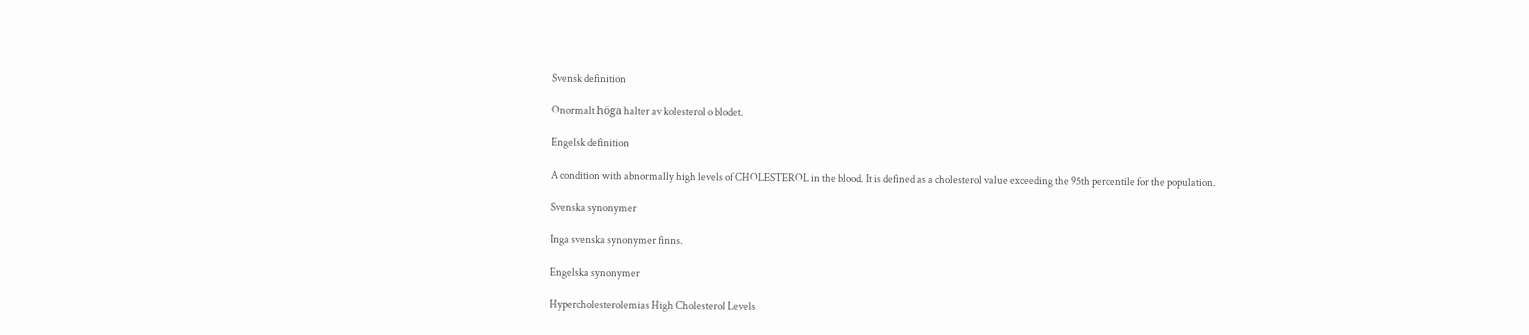Svensk definition

Onormalt höga halter av kolesterol o blodet.

Engelsk definition

A condition with abnormally high levels of CHOLESTEROL in the blood. It is defined as a cholesterol value exceeding the 95th percentile for the population.

Svenska synonymer

Inga svenska synonymer finns.

Engelska synonymer

Hypercholesterolemias High Cholesterol Levels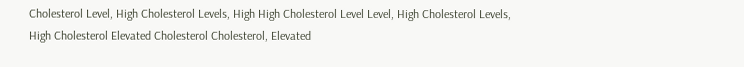Cholesterol Level, High Cholesterol Levels, High High Cholesterol Level Level, High Cholesterol Levels, High Cholesterol Elevated Cholesterol Cholesterol, Elevated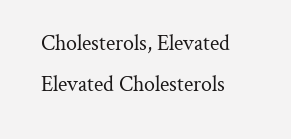Cholesterols, Elevated Elevated Cholesterols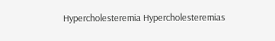Hypercholesteremia Hypercholesteremias